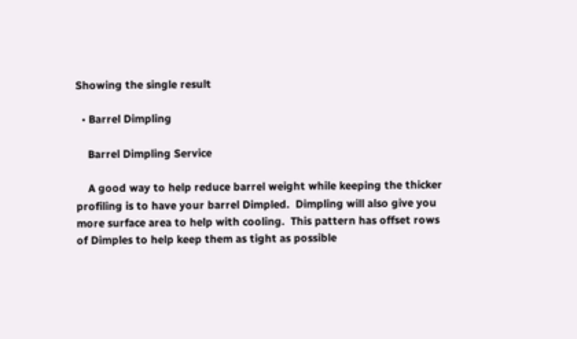Showing the single result

  • Barrel Dimpling

    Barrel Dimpling Service

    A good way to help reduce barrel weight while keeping the thicker profiling is to have your barrel Dimpled.  Dimpling will also give you more surface area to help with cooling.  This pattern has offset rows of Dimples to help keep them as tight as possible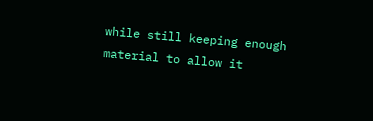while still keeping enough material to allow it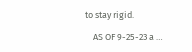to stay rigid.

    AS OF 9-25-23 a …